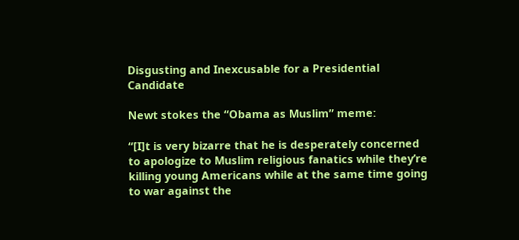Disgusting and Inexcusable for a Presidential Candidate

Newt stokes the “Obama as Muslim” meme:

“[I]t is very bizarre that he is desperately concerned to apologize to Muslim religious fanatics while they’re killing young Americans while at the same time going to war against the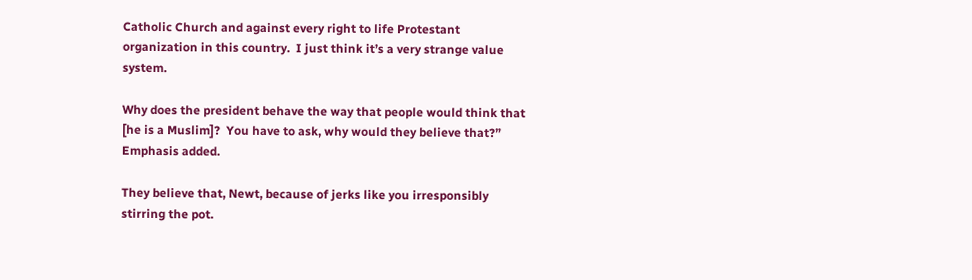Catholic Church and against every right to life Protestant organization in this country.  I just think it’s a very strange value system.

Why does the president behave the way that people would think that [he is a Muslim]?  You have to ask, why would they believe that?”  Emphasis added.

They believe that, Newt, because of jerks like you irresponsibly stirring the pot.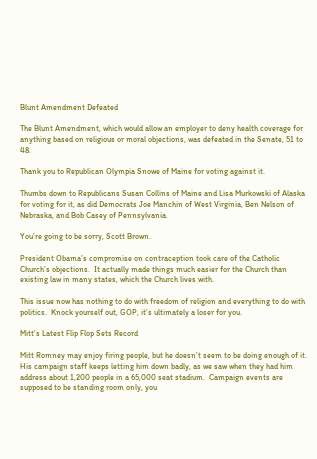Blunt Amendment Defeated

The Blunt Amendment, which would allow an employer to deny health coverage for anything based on religious or moral objections, was defeated in the Senate, 51 to 48.

Thank you to Republican Olympia Snowe of Maine for voting against it.

Thumbs down to Republicans Susan Collins of Maine and Lisa Murkowski of Alaska for voting for it, as did Democrats Joe Manchin of West Virginia, Ben Nelson of Nebraska, and Bob Casey of Pennsylvania.

You’re going to be sorry, Scott Brown.

President Obama’s compromise on contraception took care of the Catholic Church’s objections.  It actually made things much easier for the Church than existing law in many states, which the Church lives with.

This issue now has nothing to do with freedom of religion and everything to do with politics.  Knock yourself out, GOP, it’s ultimately a loser for you.

Mitt’s Latest Flip Flop Sets Record

Mitt Romney may enjoy firing people, but he doesn’t seem to be doing enough of it.  His campaign staff keeps letting him down badly, as we saw when they had him address about 1,200 people in a 65,000 seat stadium.  Campaign events are supposed to be standing room only, you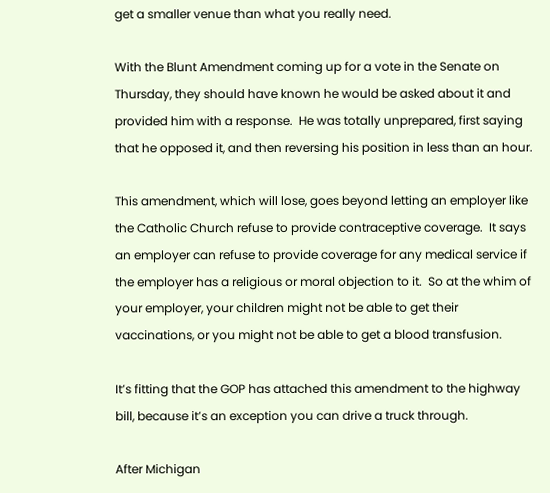get a smaller venue than what you really need.

With the Blunt Amendment coming up for a vote in the Senate on Thursday, they should have known he would be asked about it and provided him with a response.  He was totally unprepared, first saying that he opposed it, and then reversing his position in less than an hour.

This amendment, which will lose, goes beyond letting an employer like the Catholic Church refuse to provide contraceptive coverage.  It says an employer can refuse to provide coverage for any medical service if the employer has a religious or moral objection to it.  So at the whim of your employer, your children might not be able to get their vaccinations, or you might not be able to get a blood transfusion.

It’s fitting that the GOP has attached this amendment to the highway bill, because it’s an exception you can drive a truck through.

After Michigan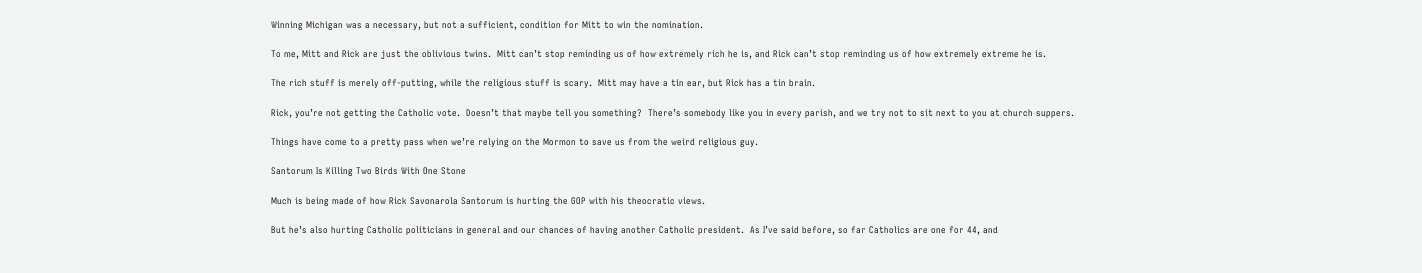Winning Michigan was a necessary, but not a sufficient, condition for Mitt to win the nomination.

To me, Mitt and Rick are just the oblivious twins.  Mitt can’t stop reminding us of how extremely rich he is, and Rick can’t stop reminding us of how extremely extreme he is.

The rich stuff is merely off-putting, while the religious stuff is scary.  Mitt may have a tin ear, but Rick has a tin brain.

Rick, you’re not getting the Catholic vote.  Doesn’t that maybe tell you something?  There’s somebody like you in every parish, and we try not to sit next to you at church suppers.

Things have come to a pretty pass when we’re relying on the Mormon to save us from the weird religious guy.

Santorum Is Killing Two Birds With One Stone

Much is being made of how Rick Savonarola Santorum is hurting the GOP with his theocratic views.

But he’s also hurting Catholic politicians in general and our chances of having another Catholic president.  As I’ve said before, so far Catholics are one for 44, and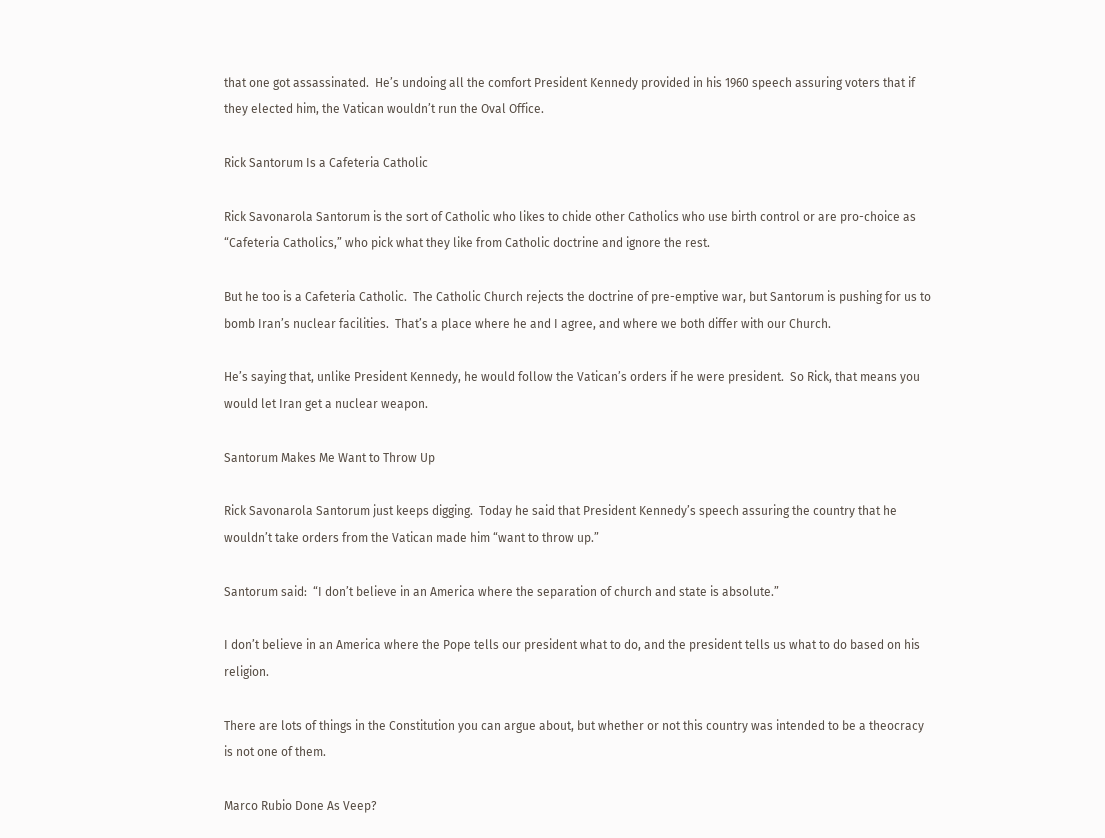that one got assassinated.  He’s undoing all the comfort President Kennedy provided in his 1960 speech assuring voters that if they elected him, the Vatican wouldn’t run the Oval Office.

Rick Santorum Is a Cafeteria Catholic

Rick Savonarola Santorum is the sort of Catholic who likes to chide other Catholics who use birth control or are pro-choice as “Cafeteria Catholics,” who pick what they like from Catholic doctrine and ignore the rest.

But he too is a Cafeteria Catholic.  The Catholic Church rejects the doctrine of pre-emptive war, but Santorum is pushing for us to bomb Iran’s nuclear facilities.  That’s a place where he and I agree, and where we both differ with our Church.

He’s saying that, unlike President Kennedy, he would follow the Vatican’s orders if he were president.  So Rick, that means you would let Iran get a nuclear weapon.

Santorum Makes Me Want to Throw Up

Rick Savonarola Santorum just keeps digging.  Today he said that President Kennedy’s speech assuring the country that he wouldn’t take orders from the Vatican made him “want to throw up.”

Santorum said:  “I don’t believe in an America where the separation of church and state is absolute.”

I don’t believe in an America where the Pope tells our president what to do, and the president tells us what to do based on his religion.

There are lots of things in the Constitution you can argue about, but whether or not this country was intended to be a theocracy is not one of them.

Marco Rubio Done As Veep?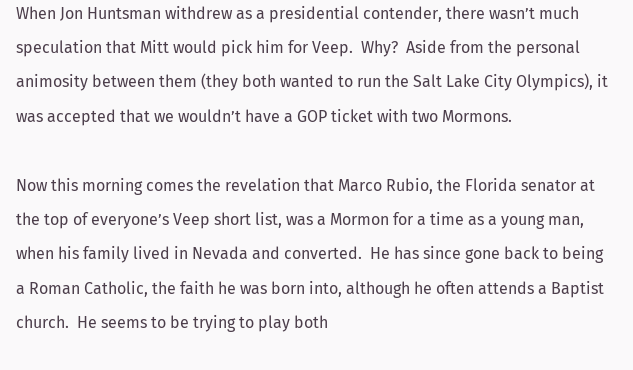When Jon Huntsman withdrew as a presidential contender, there wasn’t much speculation that Mitt would pick him for Veep.  Why?  Aside from the personal animosity between them (they both wanted to run the Salt Lake City Olympics), it was accepted that we wouldn’t have a GOP ticket with two Mormons.

Now this morning comes the revelation that Marco Rubio, the Florida senator at the top of everyone’s Veep short list, was a Mormon for a time as a young man, when his family lived in Nevada and converted.  He has since gone back to being a Roman Catholic, the faith he was born into, although he often attends a Baptist church.  He seems to be trying to play both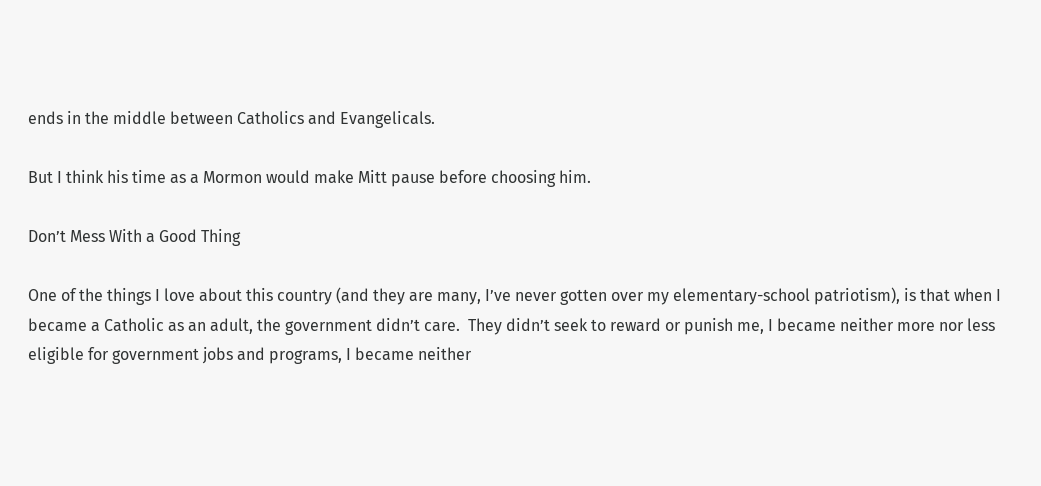ends in the middle between Catholics and Evangelicals.

But I think his time as a Mormon would make Mitt pause before choosing him.

Don’t Mess With a Good Thing

One of the things I love about this country (and they are many, I’ve never gotten over my elementary-school patriotism), is that when I became a Catholic as an adult, the government didn’t care.  They didn’t seek to reward or punish me, I became neither more nor less eligible for government jobs and programs, I became neither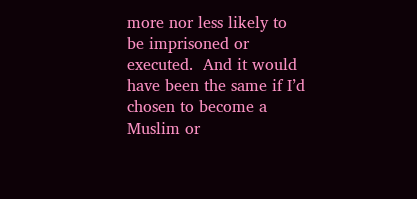more nor less likely to be imprisoned or executed.  And it would have been the same if I’d chosen to become a Muslim or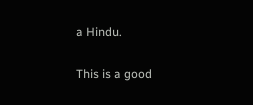a Hindu.

This is a good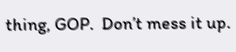thing, GOP.  Don’t mess it up.